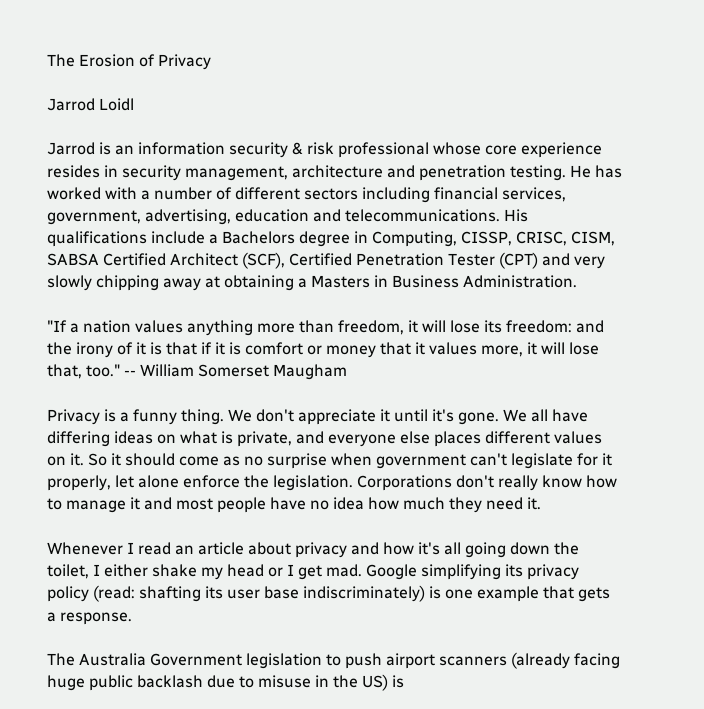The Erosion of Privacy

Jarrod Loidl

Jarrod is an information security & risk professional whose core experience resides in security management, architecture and penetration testing. He has worked with a number of different sectors including financial services, government, advertising, education and telecommunications. His qualifications include a Bachelors degree in Computing, CISSP, CRISC, CISM, SABSA Certified Architect (SCF), Certified Penetration Tester (CPT) and very slowly chipping away at obtaining a Masters in Business Administration.

"If a nation values anything more than freedom, it will lose its freedom: and the irony of it is that if it is comfort or money that it values more, it will lose that, too." -- William Somerset Maugham

Privacy is a funny thing. We don't appreciate it until it's gone. We all have differing ideas on what is private, and everyone else places different values on it. So it should come as no surprise when government can't legislate for it properly, let alone enforce the legislation. Corporations don't really know how to manage it and most people have no idea how much they need it.

Whenever I read an article about privacy and how it's all going down the toilet, I either shake my head or I get mad. Google simplifying its privacy policy (read: shafting its user base indiscriminately) is one example that gets a response.

The Australia Government legislation to push airport scanners (already facing huge public backlash due to misuse in the US) is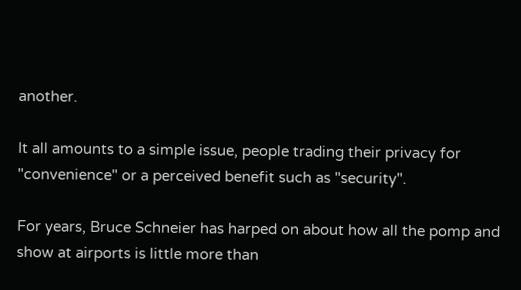another.

It all amounts to a simple issue, people trading their privacy for "convenience" or a perceived benefit such as "security".

For years, Bruce Schneier has harped on about how all the pomp and show at airports is little more than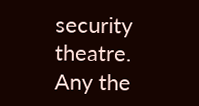security theatre. Any the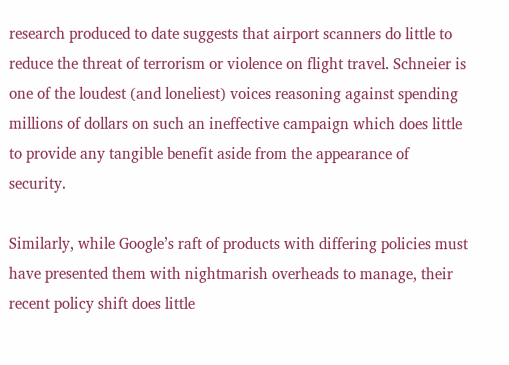research produced to date suggests that airport scanners do little to reduce the threat of terrorism or violence on flight travel. Schneier is one of the loudest (and loneliest) voices reasoning against spending millions of dollars on such an ineffective campaign which does little to provide any tangible benefit aside from the appearance of security.

Similarly, while Google’s raft of products with differing policies must have presented them with nightmarish overheads to manage, their recent policy shift does little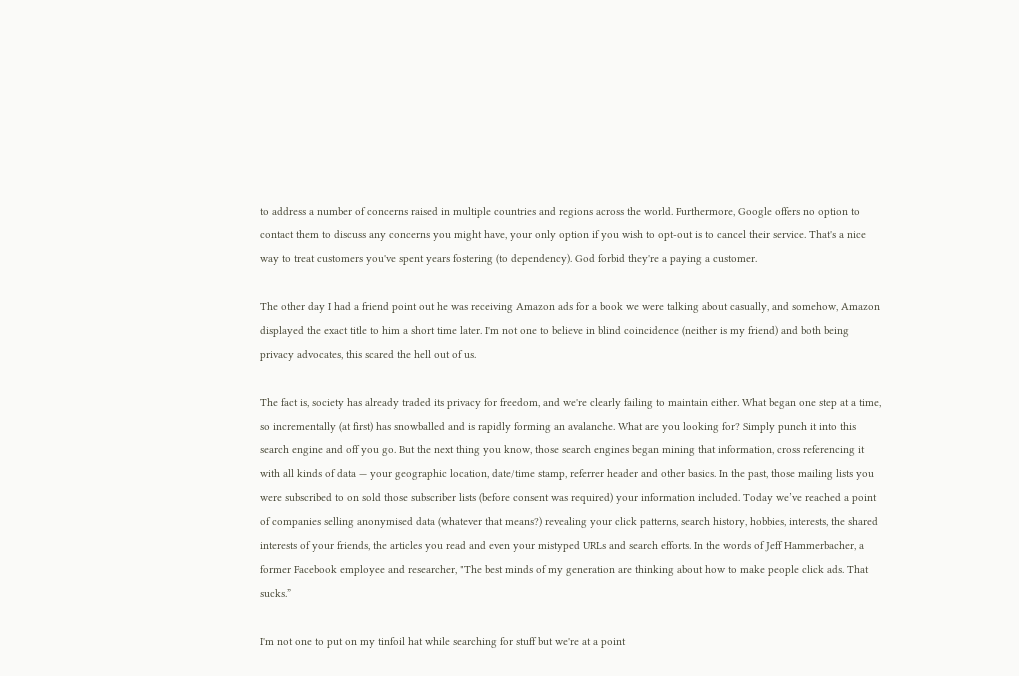to address a number of concerns raised in multiple countries and regions across the world. Furthermore, Google offers no option to contact them to discuss any concerns you might have, your only option if you wish to opt-out is to cancel their service. That's a nice way to treat customers you've spent years fostering (to dependency). God forbid they're a paying a customer.

The other day I had a friend point out he was receiving Amazon ads for a book we were talking about casually, and somehow, Amazon displayed the exact title to him a short time later. I'm not one to believe in blind coincidence (neither is my friend) and both being privacy advocates, this scared the hell out of us.

The fact is, society has already traded its privacy for freedom, and we're clearly failing to maintain either. What began one step at a time, so incrementally (at first) has snowballed and is rapidly forming an avalanche. What are you looking for? Simply punch it into this search engine and off you go. But the next thing you know, those search engines began mining that information, cross referencing it with all kinds of data — your geographic location, date/time stamp, referrer header and other basics. In the past, those mailing lists you were subscribed to on sold those subscriber lists (before consent was required) your information included. Today we’ve reached a point of companies selling anonymised data (whatever that means?) revealing your click patterns, search history, hobbies, interests, the shared interests of your friends, the articles you read and even your mistyped URLs and search efforts. In the words of Jeff Hammerbacher, a former Facebook employee and researcher, "The best minds of my generation are thinking about how to make people click ads. That sucks.”

I'm not one to put on my tinfoil hat while searching for stuff but we're at a point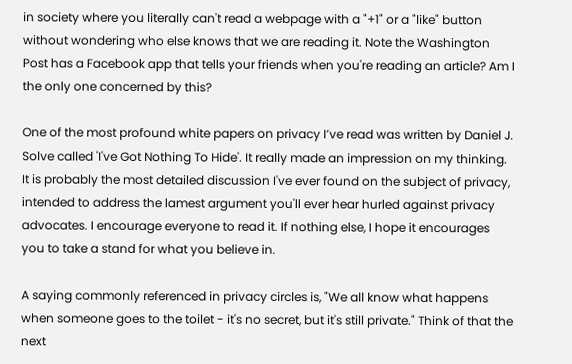in society where you literally can't read a webpage with a "+1" or a "like" button without wondering who else knows that we are reading it. Note the Washington Post has a Facebook app that tells your friends when you're reading an article? Am I the only one concerned by this?

One of the most profound white papers on privacy I’ve read was written by Daniel J. Solve called 'I've Got Nothing To Hide'. It really made an impression on my thinking. It is probably the most detailed discussion I've ever found on the subject of privacy, intended to address the lamest argument you'll ever hear hurled against privacy advocates. I encourage everyone to read it. If nothing else, I hope it encourages you to take a stand for what you believe in.

A saying commonly referenced in privacy circles is, "We all know what happens when someone goes to the toilet - it's no secret, but it's still private." Think of that the next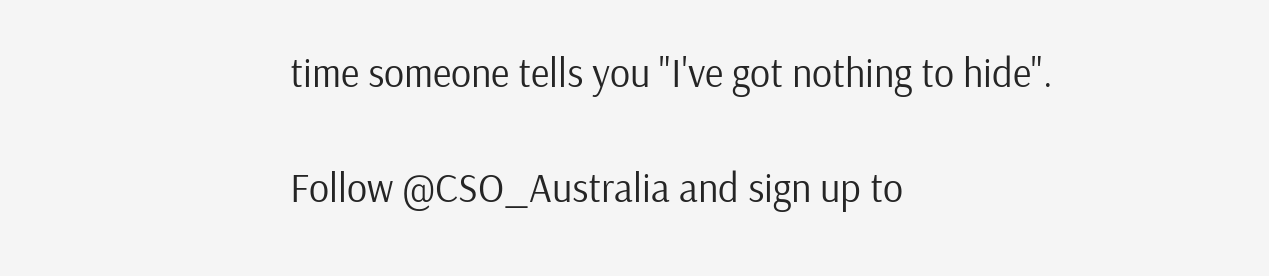time someone tells you "I've got nothing to hide".

Follow @CSO_Australia and sign up to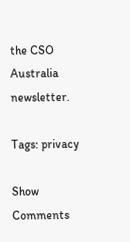the CSO Australia newsletter.

Tags: privacy

Show Comments